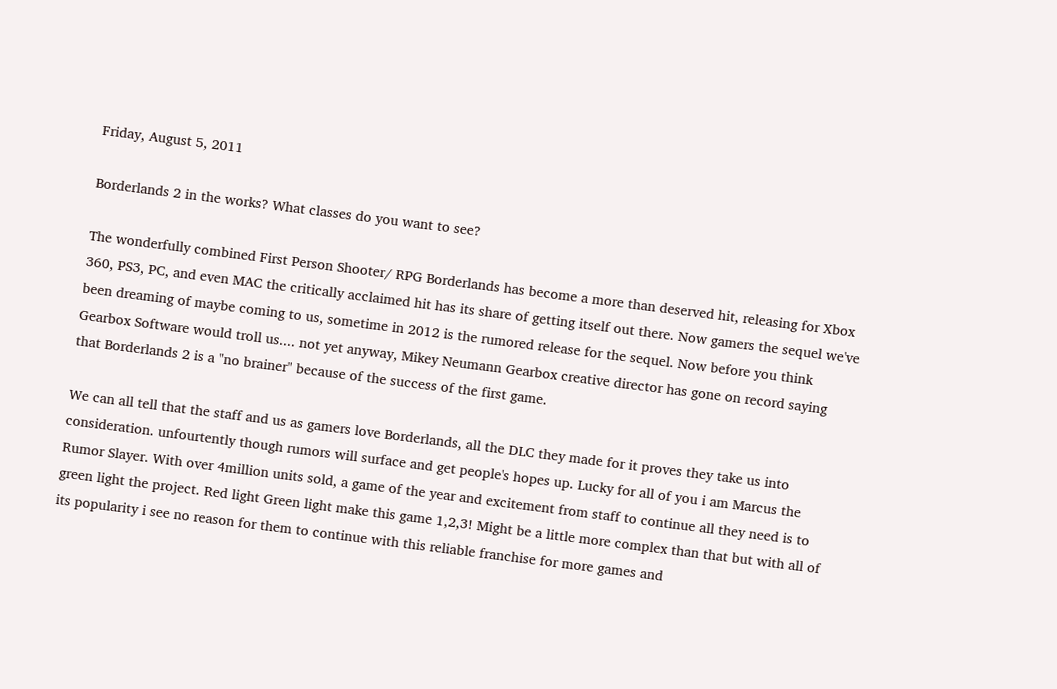Friday, August 5, 2011

Borderlands 2 in the works? What classes do you want to see?

The wonderfully combined First Person Shooter/ RPG Borderlands has become a more than deserved hit, releasing for Xbox 360, PS3, PC, and even MAC the critically acclaimed hit has its share of getting itself out there. Now gamers the sequel we've been dreaming of maybe coming to us, sometime in 2012 is the rumored release for the sequel. Now before you think Gearbox Software would troll us.... not yet anyway, Mikey Neumann Gearbox creative director has gone on record saying that Borderlands 2 is a "no brainer" because of the success of the first game.

We can all tell that the staff and us as gamers love Borderlands, all the DLC they made for it proves they take us into consideration. unfourtently though rumors will surface and get people's hopes up. Lucky for all of you i am Marcus the Rumor Slayer. With over 4million units sold, a game of the year and excitement from staff to continue all they need is to green light the project. Red light Green light make this game 1,2,3! Might be a little more complex than that but with all of its popularity i see no reason for them to continue with this reliable franchise for more games and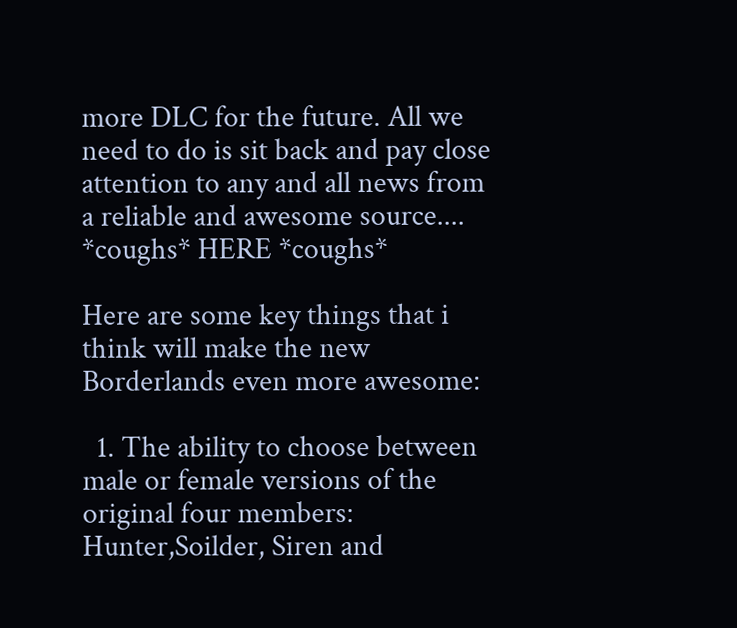more DLC for the future. All we need to do is sit back and pay close attention to any and all news from a reliable and awesome source.... *coughs* HERE *coughs*

Here are some key things that i think will make the new Borderlands even more awesome:

  1. The ability to choose between male or female versions of the original four members: Hunter,Soilder, Siren and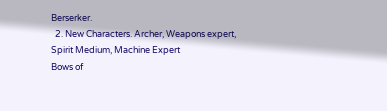Berserker.
  2. New Characters. Archer, Weapons expert, Spirit Medium, Machine Expert
Bows of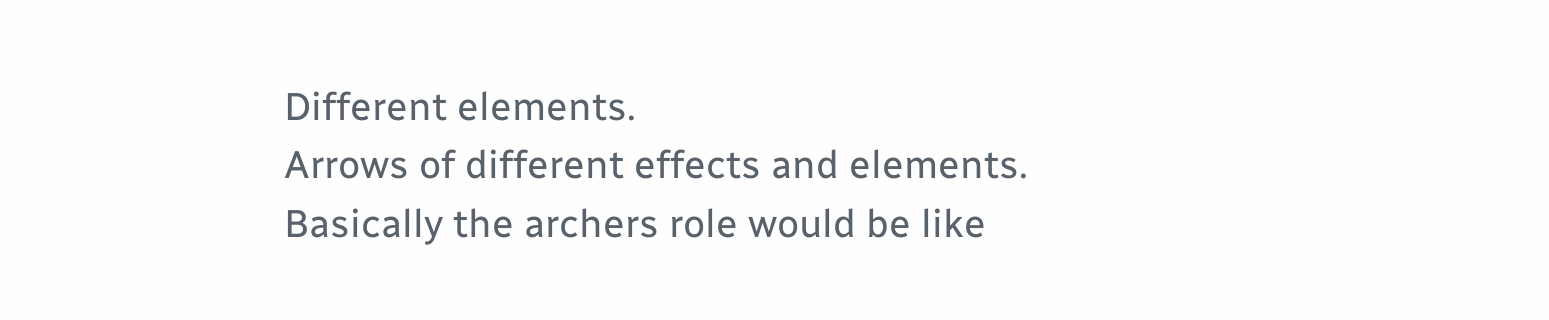Different elements.
Arrows of different effects and elements.
Basically the archers role would be like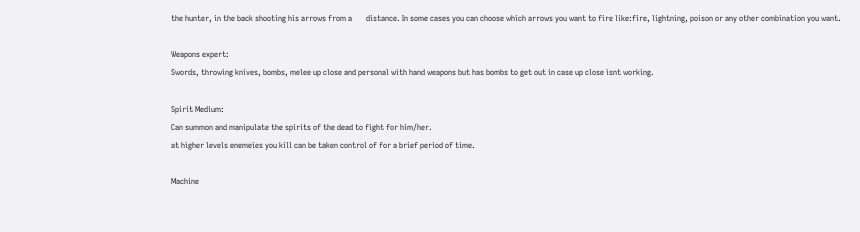the hunter, in the back shooting his arrows from a       distance. In some cases you can choose which arrows you want to fire like:fire, lightning, poison or any other combination you want.

Weapons expert:
Swords, throwing knives, bombs, melee up close and personal with hand weapons but has bombs to get out in case up close isnt working.

Spirit Medium:
Can summon and manipulate the spirits of the dead to fight for him/her.
at higher levels enemeies you kill can be taken control of for a brief period of time.

Machine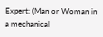Expert: (Man or Woman in a mechanical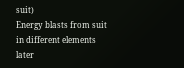suit)
Energy blasts from suit in different elements later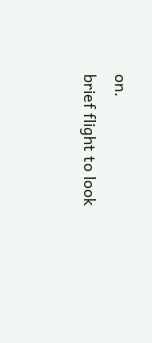on.
brief flight to look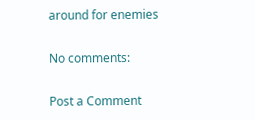around for enemies

No comments:

Post a Comment